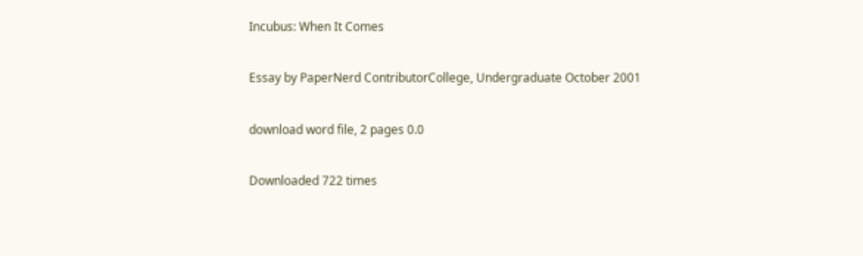Incubus: When It Comes

Essay by PaperNerd ContributorCollege, Undergraduate October 2001

download word file, 2 pages 0.0

Downloaded 722 times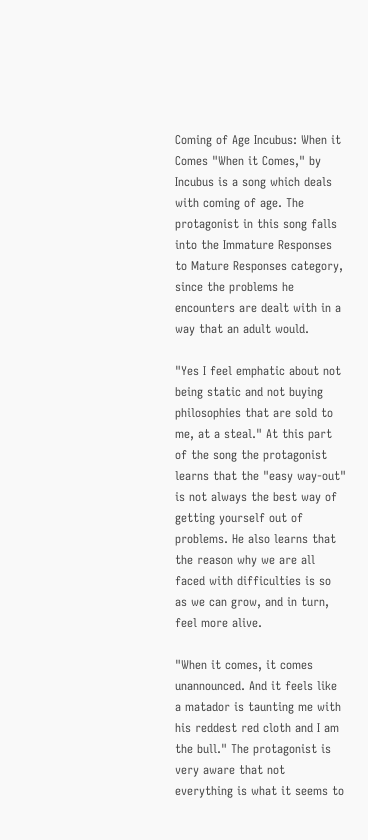Coming of Age Incubus: When it Comes "When it Comes," by Incubus is a song which deals with coming of age. The protagonist in this song falls into the Immature Responses to Mature Responses category, since the problems he encounters are dealt with in a way that an adult would.

"Yes I feel emphatic about not being static and not buying philosophies that are sold to me, at a steal." At this part of the song the protagonist learns that the "easy way-out" is not always the best way of getting yourself out of problems. He also learns that the reason why we are all faced with difficulties is so as we can grow, and in turn, feel more alive.

"When it comes, it comes unannounced. And it feels like a matador is taunting me with his reddest red cloth and I am the bull." The protagonist is very aware that not everything is what it seems to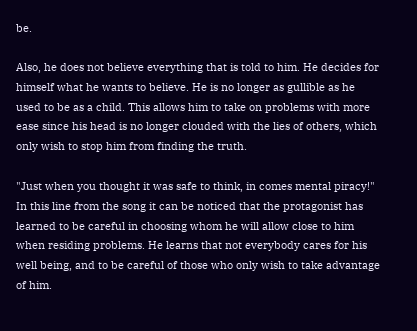be.

Also, he does not believe everything that is told to him. He decides for himself what he wants to believe. He is no longer as gullible as he used to be as a child. This allows him to take on problems with more ease since his head is no longer clouded with the lies of others, which only wish to stop him from finding the truth.

"Just when you thought it was safe to think, in comes mental piracy!" In this line from the song it can be noticed that the protagonist has learned to be careful in choosing whom he will allow close to him when residing problems. He learns that not everybody cares for his well being, and to be careful of those who only wish to take advantage of him.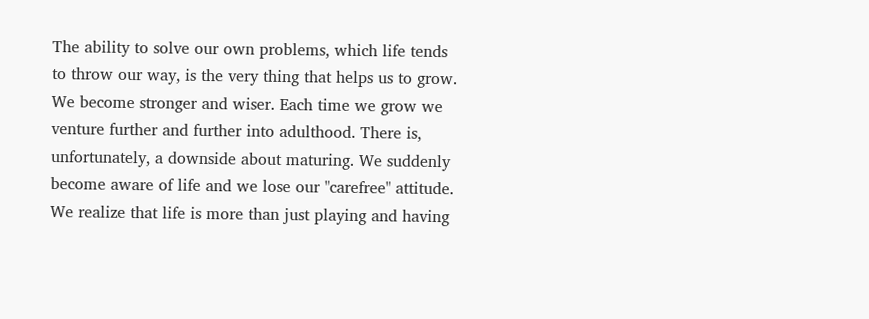The ability to solve our own problems, which life tends to throw our way, is the very thing that helps us to grow. We become stronger and wiser. Each time we grow we venture further and further into adulthood. There is, unfortunately, a downside about maturing. We suddenly become aware of life and we lose our "carefree" attitude. We realize that life is more than just playing and having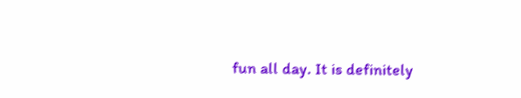fun all day. It is definitely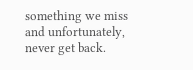something we miss and unfortunately, never get back.